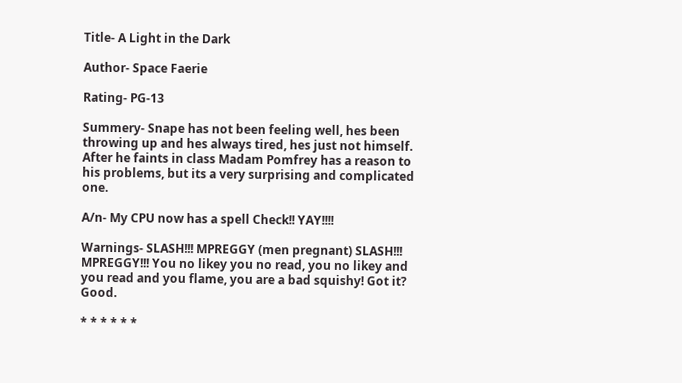Title- A Light in the Dark

Author- Space Faerie

Rating- PG-13

Summery- Snape has not been feeling well, hes been throwing up and hes always tired, hes just not himself. After he faints in class Madam Pomfrey has a reason to his problems, but its a very surprising and complicated one.

A/n- My CPU now has a spell Check!! YAY!!!!

Warnings- SLASH!!! MPREGGY (men pregnant) SLASH!!! MPREGGY!!! You no likey you no read, you no likey and you read and you flame, you are a bad squishy! Got it? Good.

* * * * * *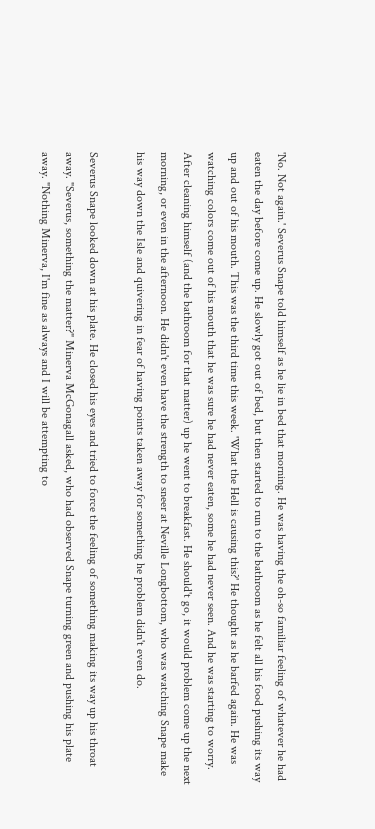'No. Not again.' Severus Snape told himself as he lie in bed that morning. He was having the oh-so familiar feeling of whatever he had eaten the day before come up. He slowly got out of bed, but then started to run to the bathroom as he felt all his food pushing its way up and out of his mouth. This was the third time this week. 'What the Hell is causing this?' He thought as he barfed again. He was watching colors come out of his mouth that he was sure he had never eaten, some he had never seen. And he was starting to worry. After cleaning himself (and the bathroom for that matter) up he went to breakfast. He should't go, it would problem come up the next morning, or even in the afternoon. He didn't even have the strength to sneer at Neville Longbottom, who was watching Snape make his way down the Isle and quivering in fear of having points taken away for something he problem didn't even do.

Severus Snape looked down at his plate. He closed his eyes and tried to force the feeling of something making its way up his throat away. "Severus, something the matter?" Minerva McGonagall asked, who had observed Snape turning green and pushing his plate away. "Nothing Minerva, I'm fine as always and I will be attempting to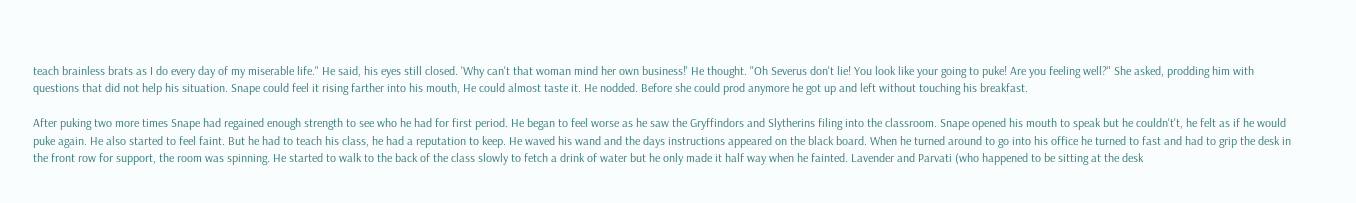teach brainless brats as I do every day of my miserable life." He said, his eyes still closed. 'Why can't that woman mind her own business!' He thought. "Oh Severus don't lie! You look like your going to puke! Are you feeling well?" She asked, prodding him with questions that did not help his situation. Snape could feel it rising farther into his mouth, He could almost taste it. He nodded. Before she could prod anymore he got up and left without touching his breakfast.

After puking two more times Snape had regained enough strength to see who he had for first period. He began to feel worse as he saw the Gryffindors and Slytherins filing into the classroom. Snape opened his mouth to speak but he couldn't't, he felt as if he would puke again. He also started to feel faint. But he had to teach his class, he had a reputation to keep. He waved his wand and the days instructions appeared on the black board. When he turned around to go into his office he turned to fast and had to grip the desk in the front row for support, the room was spinning. He started to walk to the back of the class slowly to fetch a drink of water but he only made it half way when he fainted. Lavender and Parvati (who happened to be sitting at the desk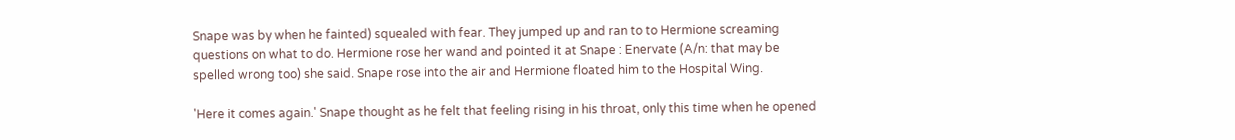Snape was by when he fainted) squealed with fear. They jumped up and ran to to Hermione screaming questions on what to do. Hermione rose her wand and pointed it at Snape : Enervate (A/n: that may be spelled wrong too) she said. Snape rose into the air and Hermione floated him to the Hospital Wing.

'Here it comes again.' Snape thought as he felt that feeling rising in his throat, only this time when he opened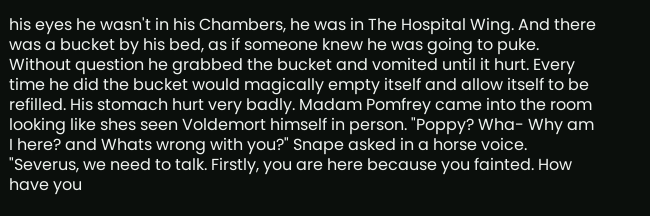his eyes he wasn't in his Chambers, he was in The Hospital Wing. And there was a bucket by his bed, as if someone knew he was going to puke. Without question he grabbed the bucket and vomited until it hurt. Every time he did the bucket would magically empty itself and allow itself to be refilled. His stomach hurt very badly. Madam Pomfrey came into the room looking like shes seen Voldemort himself in person. "Poppy? Wha- Why am I here? and Whats wrong with you?" Snape asked in a horse voice. "Severus, we need to talk. Firstly, you are here because you fainted. How have you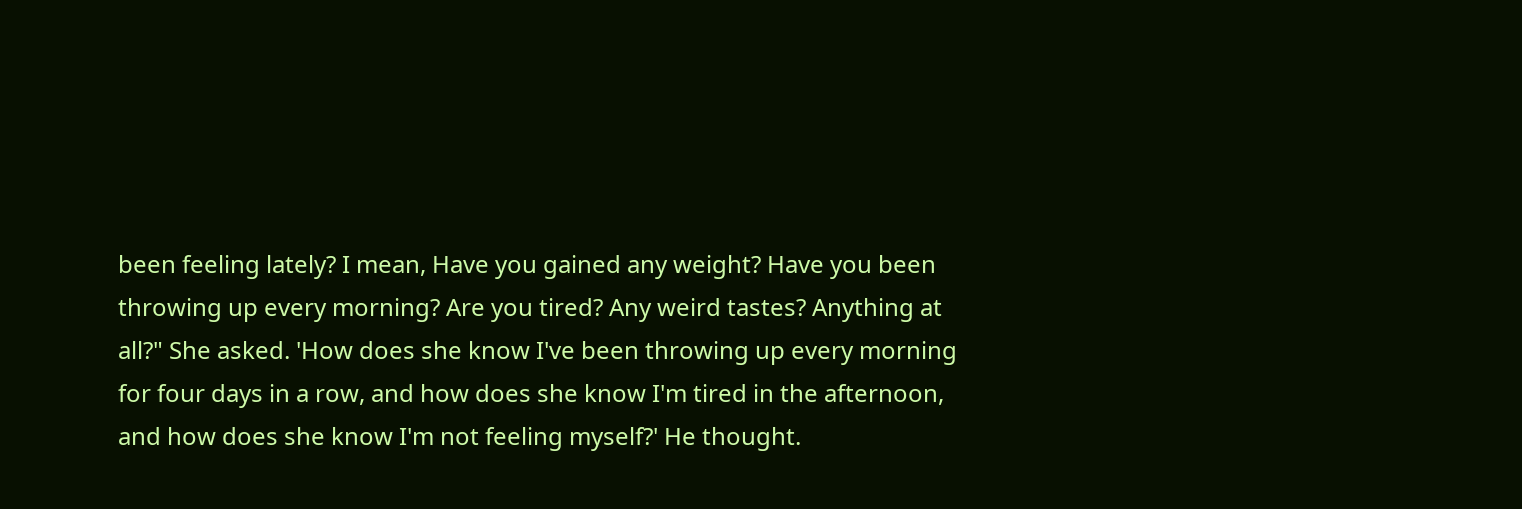been feeling lately? I mean, Have you gained any weight? Have you been throwing up every morning? Are you tired? Any weird tastes? Anything at all?" She asked. 'How does she know I've been throwing up every morning for four days in a row, and how does she know I'm tired in the afternoon, and how does she know I'm not feeling myself?' He thought.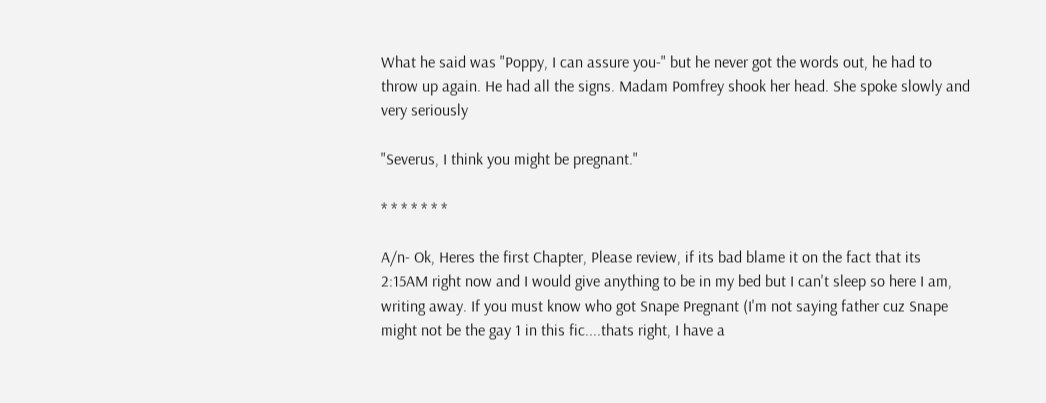What he said was "Poppy, I can assure you-" but he never got the words out, he had to throw up again. He had all the signs. Madam Pomfrey shook her head. She spoke slowly and very seriously

"Severus, I think you might be pregnant."

* * * * * * *

A/n- Ok, Heres the first Chapter, Please review, if its bad blame it on the fact that its 2:15AM right now and I would give anything to be in my bed but I can't sleep so here I am, writing away. If you must know who got Snape Pregnant (I'm not saying father cuz Snape might not be the gay 1 in this fic....thats right, I have a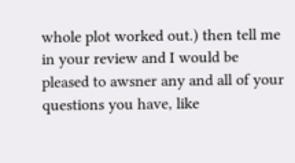whole plot worked out.) then tell me in your review and I would be pleased to awsner any and all of your questions you have, like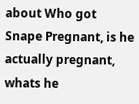about Who got Snape Pregnant, is he actually pregnant, whats he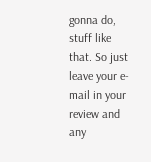gonna do, stuff like that. So just leave your e-mail in your review and any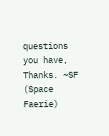questions you have, Thanks. ~SF (Space Faerie)